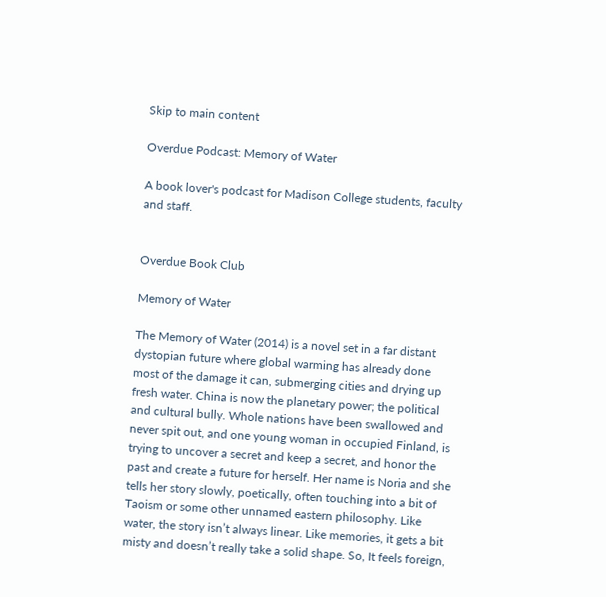Skip to main content

Overdue Podcast: Memory of Water

A book lover's podcast for Madison College students, faculty and staff.


Overdue Book Club

Memory of Water

The Memory of Water (2014) is a novel set in a far distant dystopian future where global warming has already done most of the damage it can, submerging cities and drying up fresh water. China is now the planetary power; the political and cultural bully. Whole nations have been swallowed and never spit out, and one young woman in occupied Finland, is trying to uncover a secret and keep a secret, and honor the past and create a future for herself. Her name is Noria and she tells her story slowly, poetically, often touching into a bit of Taoism or some other unnamed eastern philosophy. Like water, the story isn’t always linear. Like memories, it gets a bit misty and doesn’t really take a solid shape. So, It feels foreign,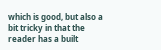which is good, but also a bit tricky in that the reader has a built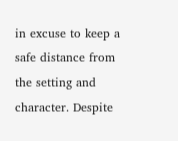in excuse to keep a safe distance from the setting and character. Despite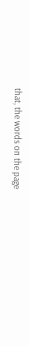that, the words on the page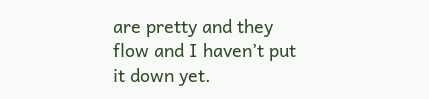are pretty and they flow and I haven’t put it down yet.